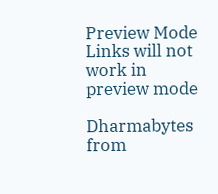Preview Mode Links will not work in preview mode

Dharmabytes from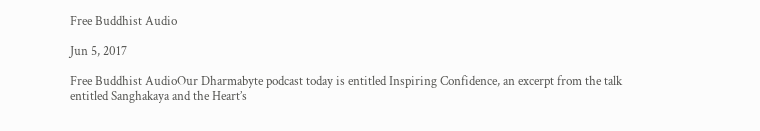Free Buddhist Audio

Jun 5, 2017

Free Buddhist AudioOur Dharmabyte podcast today is entitled Inspiring Confidence, an excerpt from the talk entitled Sanghakaya and the Heart’s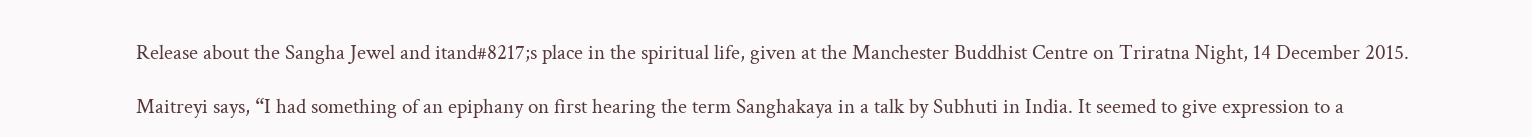Release about the Sangha Jewel and itand#8217;s place in the spiritual life, given at the Manchester Buddhist Centre on Triratna Night, 14 December 2015.

Maitreyi says, “I had something of an epiphany on first hearing the term Sanghakaya in a talk by Subhuti in India. It seemed to give expression to a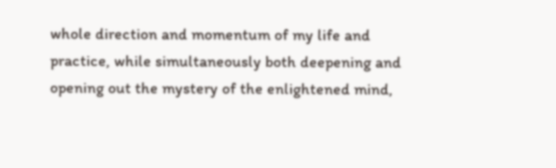whole direction and momentum of my life and practice, while simultaneously both deepening and opening out the mystery of the enlightened mind,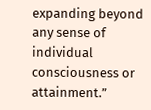expanding beyond any sense of individual consciousness or attainment.”